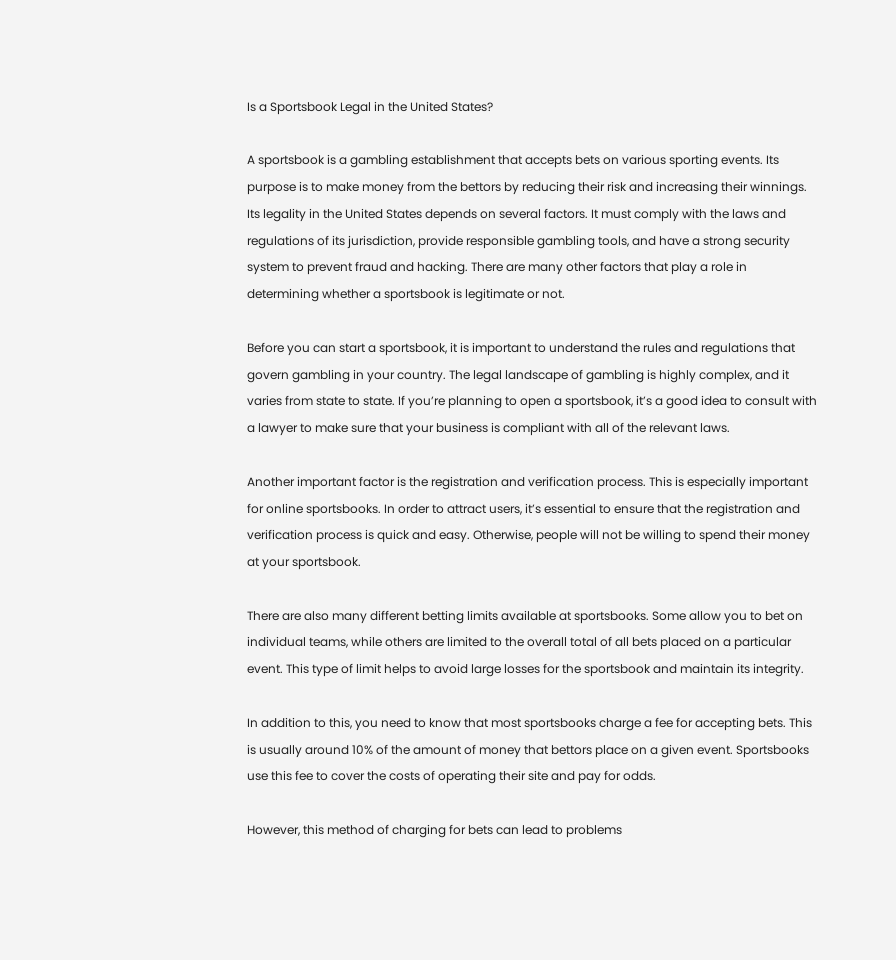Is a Sportsbook Legal in the United States?

A sportsbook is a gambling establishment that accepts bets on various sporting events. Its purpose is to make money from the bettors by reducing their risk and increasing their winnings. Its legality in the United States depends on several factors. It must comply with the laws and regulations of its jurisdiction, provide responsible gambling tools, and have a strong security system to prevent fraud and hacking. There are many other factors that play a role in determining whether a sportsbook is legitimate or not.

Before you can start a sportsbook, it is important to understand the rules and regulations that govern gambling in your country. The legal landscape of gambling is highly complex, and it varies from state to state. If you’re planning to open a sportsbook, it’s a good idea to consult with a lawyer to make sure that your business is compliant with all of the relevant laws.

Another important factor is the registration and verification process. This is especially important for online sportsbooks. In order to attract users, it’s essential to ensure that the registration and verification process is quick and easy. Otherwise, people will not be willing to spend their money at your sportsbook.

There are also many different betting limits available at sportsbooks. Some allow you to bet on individual teams, while others are limited to the overall total of all bets placed on a particular event. This type of limit helps to avoid large losses for the sportsbook and maintain its integrity.

In addition to this, you need to know that most sportsbooks charge a fee for accepting bets. This is usually around 10% of the amount of money that bettors place on a given event. Sportsbooks use this fee to cover the costs of operating their site and pay for odds.

However, this method of charging for bets can lead to problems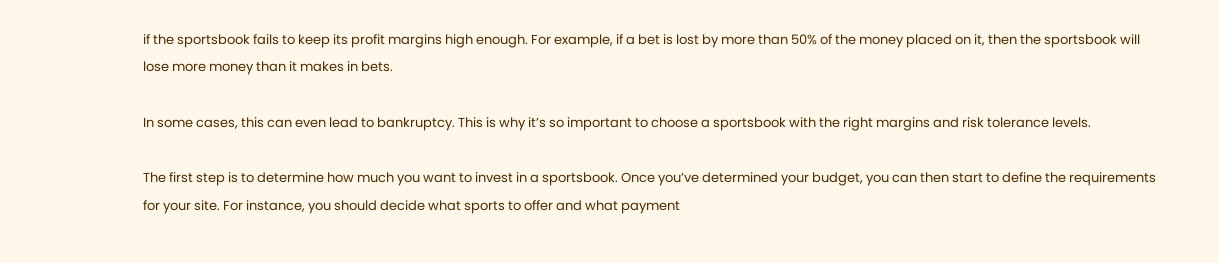if the sportsbook fails to keep its profit margins high enough. For example, if a bet is lost by more than 50% of the money placed on it, then the sportsbook will lose more money than it makes in bets.

In some cases, this can even lead to bankruptcy. This is why it’s so important to choose a sportsbook with the right margins and risk tolerance levels.

The first step is to determine how much you want to invest in a sportsbook. Once you’ve determined your budget, you can then start to define the requirements for your site. For instance, you should decide what sports to offer and what payment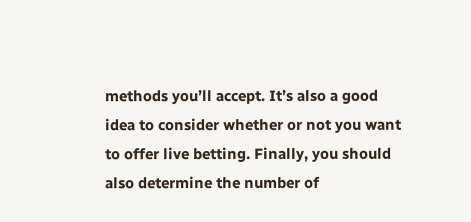methods you’ll accept. It’s also a good idea to consider whether or not you want to offer live betting. Finally, you should also determine the number of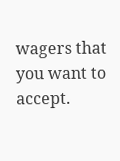wagers that you want to accept.